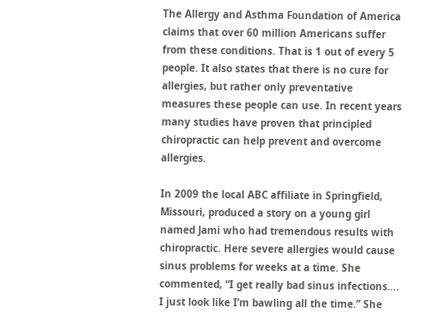The Allergy and Asthma Foundation of America claims that over 60 million Americans suffer from these conditions. That is 1 out of every 5 people. It also states that there is no cure for allergies, but rather only preventative measures these people can use. In recent years many studies have proven that principled chiropractic can help prevent and overcome allergies.

In 2009 the local ABC affiliate in Springfield, Missouri, produced a story on a young girl named Jami who had tremendous results with chiropractic. Here severe allergies would cause sinus problems for weeks at a time. She commented, “I get really bad sinus infections…. I just look like I’m bawling all the time.” She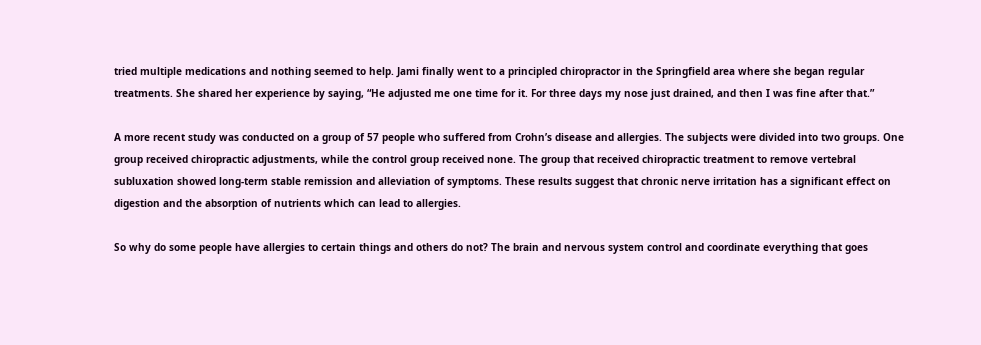tried multiple medications and nothing seemed to help. Jami finally went to a principled chiropractor in the Springfield area where she began regular treatments. She shared her experience by saying, “He adjusted me one time for it. For three days my nose just drained, and then I was fine after that.”

A more recent study was conducted on a group of 57 people who suffered from Crohn’s disease and allergies. The subjects were divided into two groups. One group received chiropractic adjustments, while the control group received none. The group that received chiropractic treatment to remove vertebral subluxation showed long-term stable remission and alleviation of symptoms. These results suggest that chronic nerve irritation has a significant effect on digestion and the absorption of nutrients which can lead to allergies.

So why do some people have allergies to certain things and others do not? The brain and nervous system control and coordinate everything that goes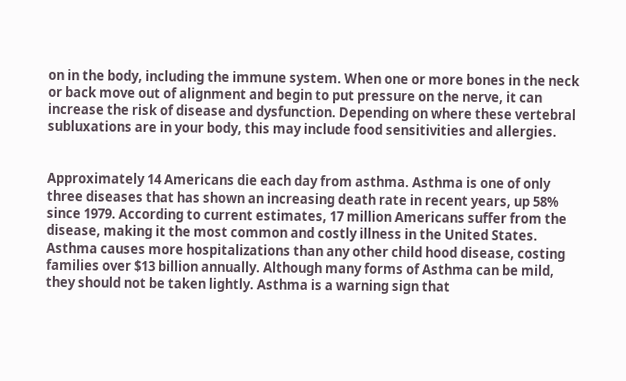on in the body, including the immune system. When one or more bones in the neck or back move out of alignment and begin to put pressure on the nerve, it can increase the risk of disease and dysfunction. Depending on where these vertebral subluxations are in your body, this may include food sensitivities and allergies.


Approximately 14 Americans die each day from asthma. Asthma is one of only three diseases that has shown an increasing death rate in recent years, up 58% since 1979. According to current estimates, 17 million Americans suffer from the disease, making it the most common and costly illness in the United States. Asthma causes more hospitalizations than any other child hood disease, costing families over $13 billion annually. Although many forms of Asthma can be mild, they should not be taken lightly. Asthma is a warning sign that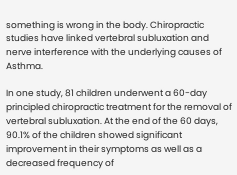something is wrong in the body. Chiropractic studies have linked vertebral subluxation and nerve interference with the underlying causes of Asthma.

In one study, 81 children underwent a 60-day principled chiropractic treatment for the removal of vertebral subluxation. At the end of the 60 days, 90.1% of the children showed significant improvement in their symptoms as well as a decreased frequency of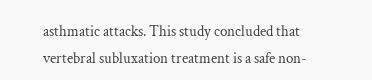asthmatic attacks. This study concluded that vertebral subluxation treatment is a safe non-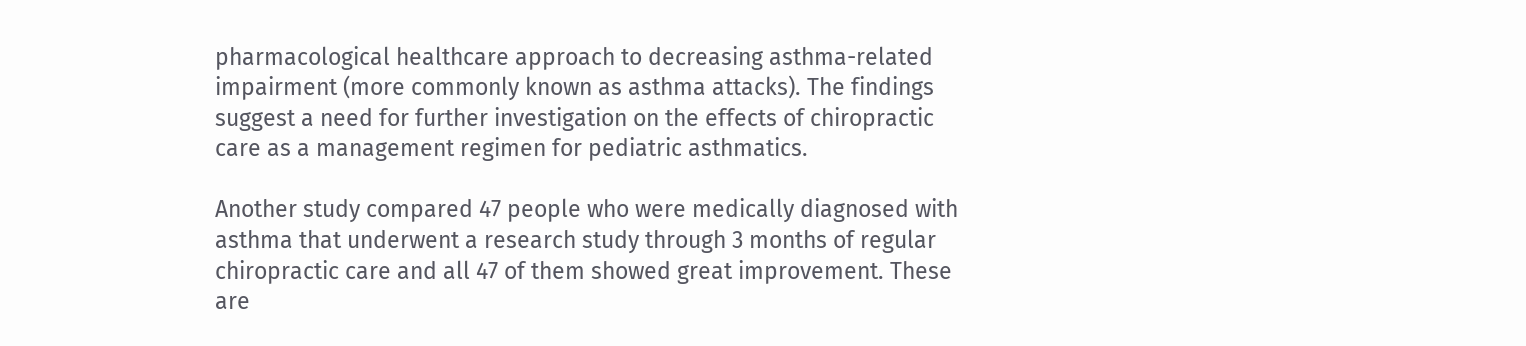pharmacological healthcare approach to decreasing asthma-related impairment (more commonly known as asthma attacks). The findings suggest a need for further investigation on the effects of chiropractic care as a management regimen for pediatric asthmatics.

Another study compared 47 people who were medically diagnosed with asthma that underwent a research study through 3 months of regular chiropractic care and all 47 of them showed great improvement. These are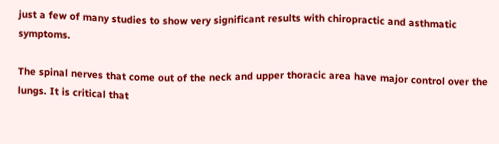just a few of many studies to show very significant results with chiropractic and asthmatic symptoms.

The spinal nerves that come out of the neck and upper thoracic area have major control over the lungs. It is critical that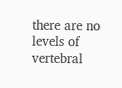there are no levels of vertebral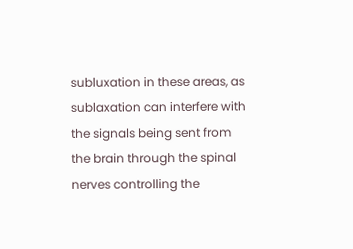subluxation in these areas, as sublaxation can interfere with the signals being sent from the brain through the spinal nerves controlling the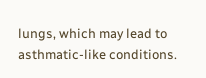lungs, which may lead to asthmatic-like conditions.